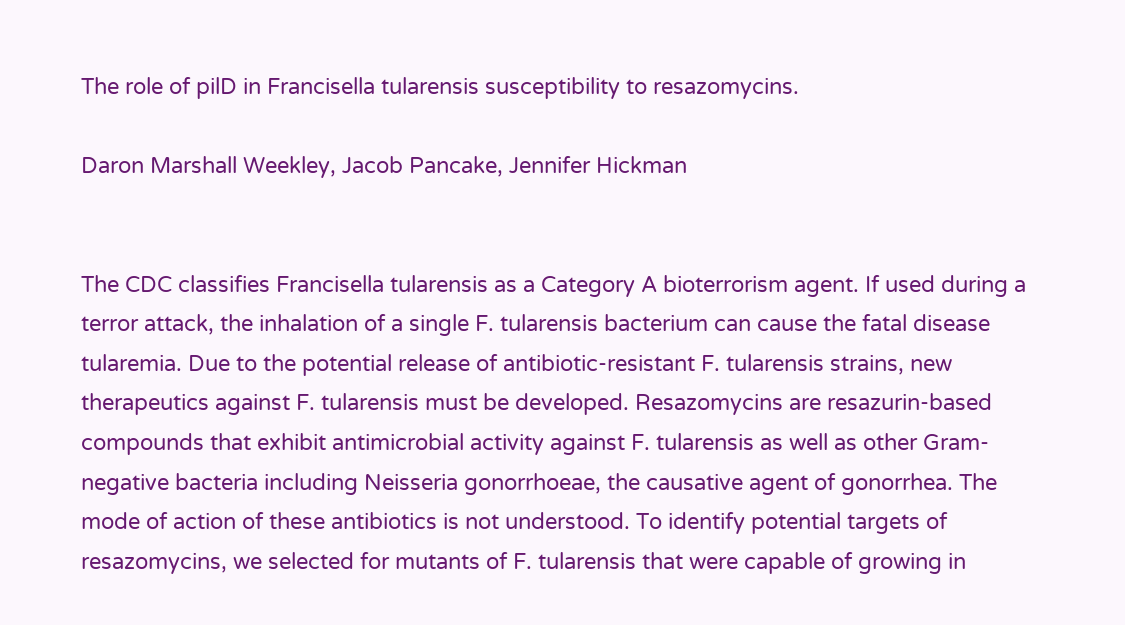The role of pilD in Francisella tularensis susceptibility to resazomycins.

Daron Marshall Weekley, Jacob Pancake, Jennifer Hickman


The CDC classifies Francisella tularensis as a Category A bioterrorism agent. If used during a terror attack, the inhalation of a single F. tularensis bacterium can cause the fatal disease tularemia. Due to the potential release of antibiotic-resistant F. tularensis strains, new therapeutics against F. tularensis must be developed. Resazomycins are resazurin-based compounds that exhibit antimicrobial activity against F. tularensis as well as other Gram-negative bacteria including Neisseria gonorrhoeae, the causative agent of gonorrhea. The mode of action of these antibiotics is not understood. To identify potential targets of resazomycins, we selected for mutants of F. tularensis that were capable of growing in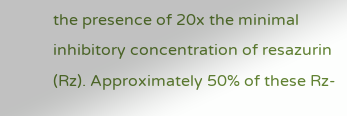the presence of 20x the minimal inhibitory concentration of resazurin (Rz). Approximately 50% of these Rz-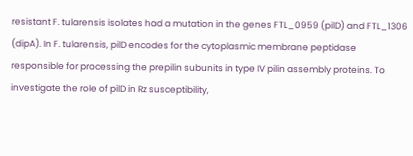resistant F. tularensis isolates had a mutation in the genes FTL_0959 (pilD) and FTL_1306 (dipA). In F. tularensis, pilD encodes for the cytoplasmic membrane peptidase responsible for processing the prepilin subunits in type IV pilin assembly proteins. To investigate the role of pilD in Rz susceptibility,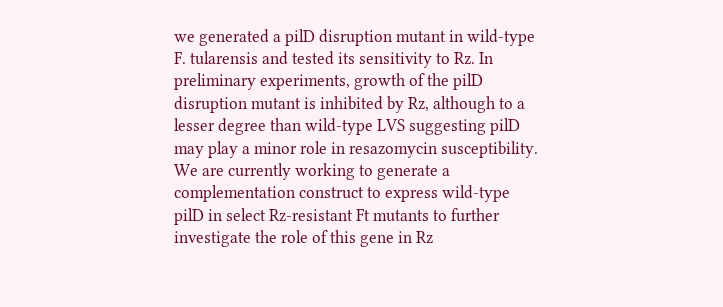we generated a pilD disruption mutant in wild-type F. tularensis and tested its sensitivity to Rz. In preliminary experiments, growth of the pilD disruption mutant is inhibited by Rz, although to a lesser degree than wild-type LVS suggesting pilD may play a minor role in resazomycin susceptibility. We are currently working to generate a complementation construct to express wild-type pilD in select Rz-resistant Ft mutants to further investigate the role of this gene in Rz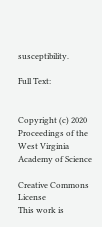susceptibility.

Full Text:


Copyright (c) 2020 Proceedings of the West Virginia Academy of Science

Creative Commons License
This work is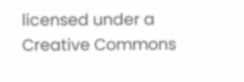licensed under a Creative Commons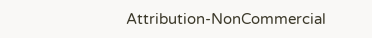Attribution-NonCommercial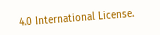4.0 International License.